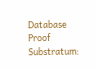Database Proof Substratum: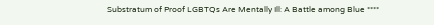Substratum of Proof LGBTQs Are Mentally Ill: A Battle among Blue ****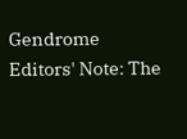Gendrome Editors' Note: The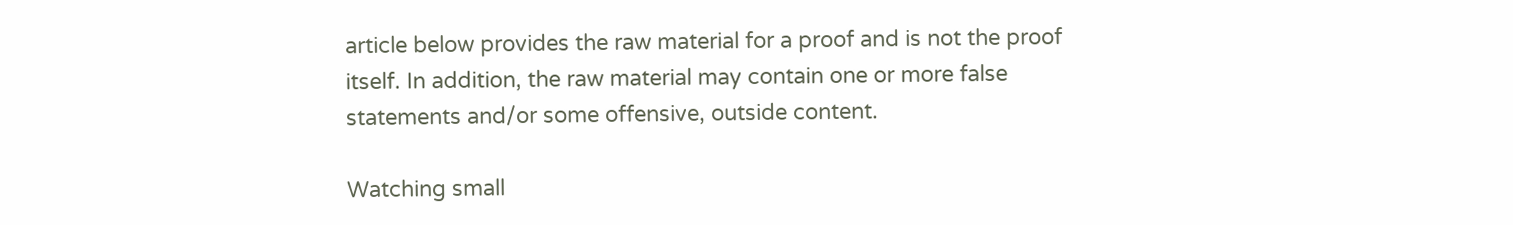article below provides the raw material for a proof and is not the proof itself. In addition, the raw material may contain one or more false statements and/or some offensive, outside content.

Watching small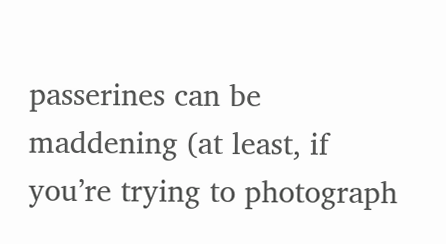passerines can be maddening (at least, if you’re trying to photograph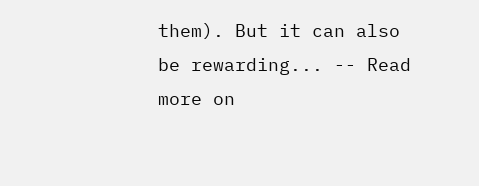them). But it can also be rewarding... -- Read more on